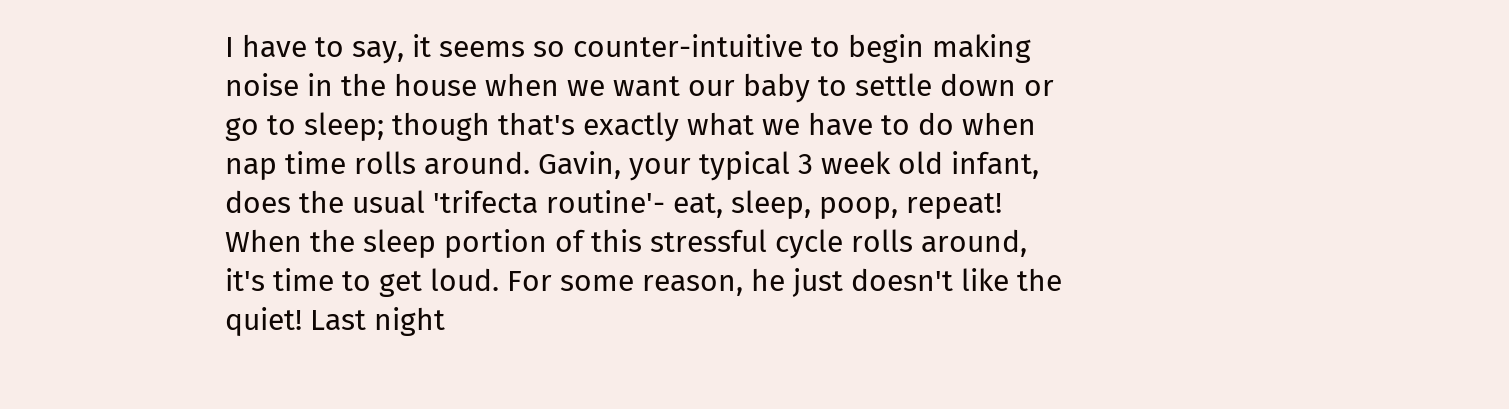I have to say, it seems so counter-intuitive to begin making noise in the house when we want our baby to settle down or go to sleep; though that's exactly what we have to do when nap time rolls around. Gavin, your typical 3 week old infant, does the usual 'trifecta routine'- eat, sleep, poop, repeat! When the sleep portion of this stressful cycle rolls around, it's time to get loud. For some reason, he just doesn't like the quiet! Last night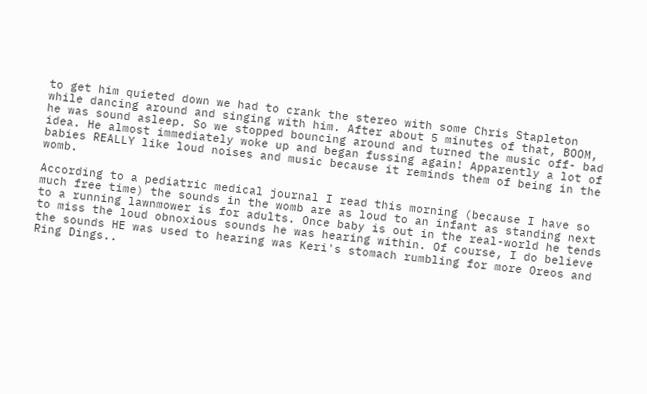to get him quieted down we had to crank the stereo with some Chris Stapleton while dancing around and singing with him. After about 5 minutes of that, BOOM, he was sound asleep. So we stopped bouncing around and turned the music off- bad idea. He almost immediately woke up and began fussing again! Apparently a lot of babies REALLY like loud noises and music because it reminds them of being in the womb.

According to a pediatric medical journal I read this morning (because I have so much free time) the sounds in the womb are as loud to an infant as standing next to a running lawnmower is for adults. Once baby is out in the real-world he tends to miss the loud obnoxious sounds he was hearing within. Of course, I do believe the sounds HE was used to hearing was Keri's stomach rumbling for more Oreos and Ring Dings..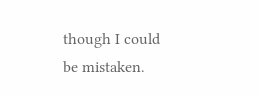though I could be mistaken.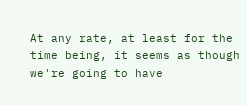At any rate, at least for the time being, it seems as though we're going to have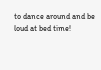to dance around and be loud at bed time!